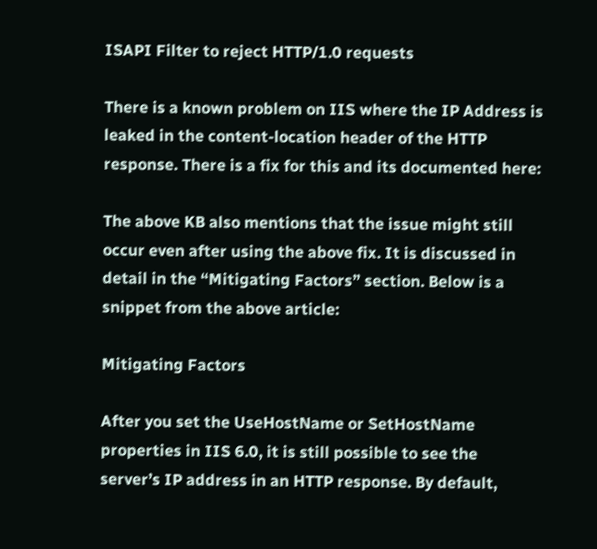ISAPI Filter to reject HTTP/1.0 requests

There is a known problem on IIS where the IP Address is leaked in the content-location header of the HTTP response. There is a fix for this and its documented here:

The above KB also mentions that the issue might still occur even after using the above fix. It is discussed in detail in the “Mitigating Factors” section. Below is a snippet from the above article:

Mitigating Factors

After you set the UseHostName or SetHostName properties in IIS 6.0, it is still possible to see the server’s IP address in an HTTP response. By default,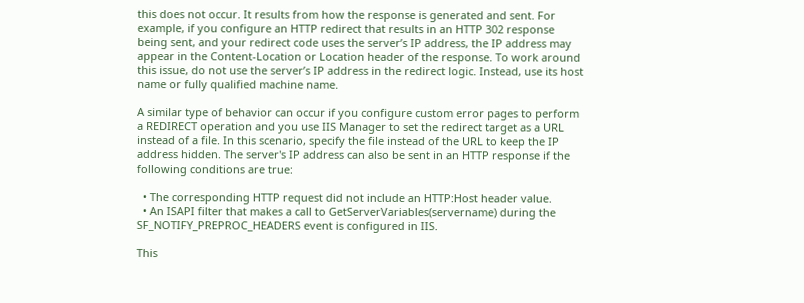this does not occur. It results from how the response is generated and sent. For example, if you configure an HTTP redirect that results in an HTTP 302 response being sent, and your redirect code uses the server’s IP address, the IP address may appear in the Content-Location or Location header of the response. To work around this issue, do not use the server’s IP address in the redirect logic. Instead, use its host name or fully qualified machine name.

A similar type of behavior can occur if you configure custom error pages to perform a REDIRECT operation and you use IIS Manager to set the redirect target as a URL instead of a file. In this scenario, specify the file instead of the URL to keep the IP address hidden. The server's IP address can also be sent in an HTTP response if the following conditions are true:

  • The corresponding HTTP request did not include an HTTP:Host header value.
  • An ISAPI filter that makes a call to GetServerVariables(servername) during the SF_NOTIFY_PREPROC_HEADERS event is configured in IIS.

This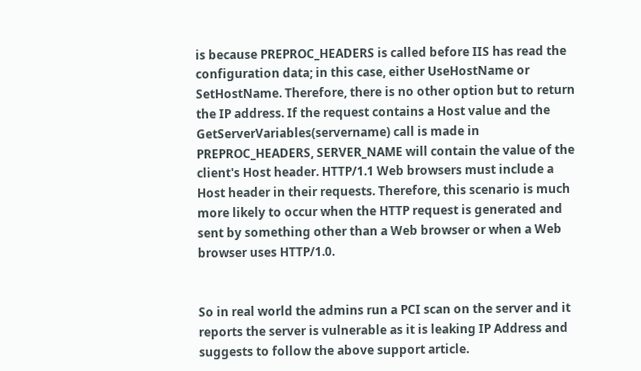is because PREPROC_HEADERS is called before IIS has read the configuration data; in this case, either UseHostName or SetHostName. Therefore, there is no other option but to return the IP address. If the request contains a Host value and the GetServerVariables(servername) call is made in PREPROC_HEADERS, SERVER_NAME will contain the value of the client's Host header. HTTP/1.1 Web browsers must include a Host header in their requests. Therefore, this scenario is much more likely to occur when the HTTP request is generated and sent by something other than a Web browser or when a Web browser uses HTTP/1.0.


So in real world the admins run a PCI scan on the server and it reports the server is vulnerable as it is leaking IP Address and suggests to follow the above support article.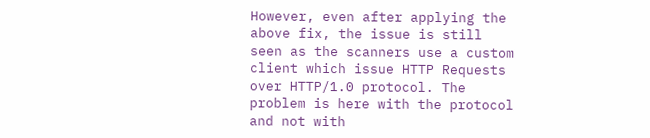However, even after applying the above fix, the issue is still seen as the scanners use a custom client which issue HTTP Requests over HTTP/1.0 protocol. The problem is here with the protocol and not with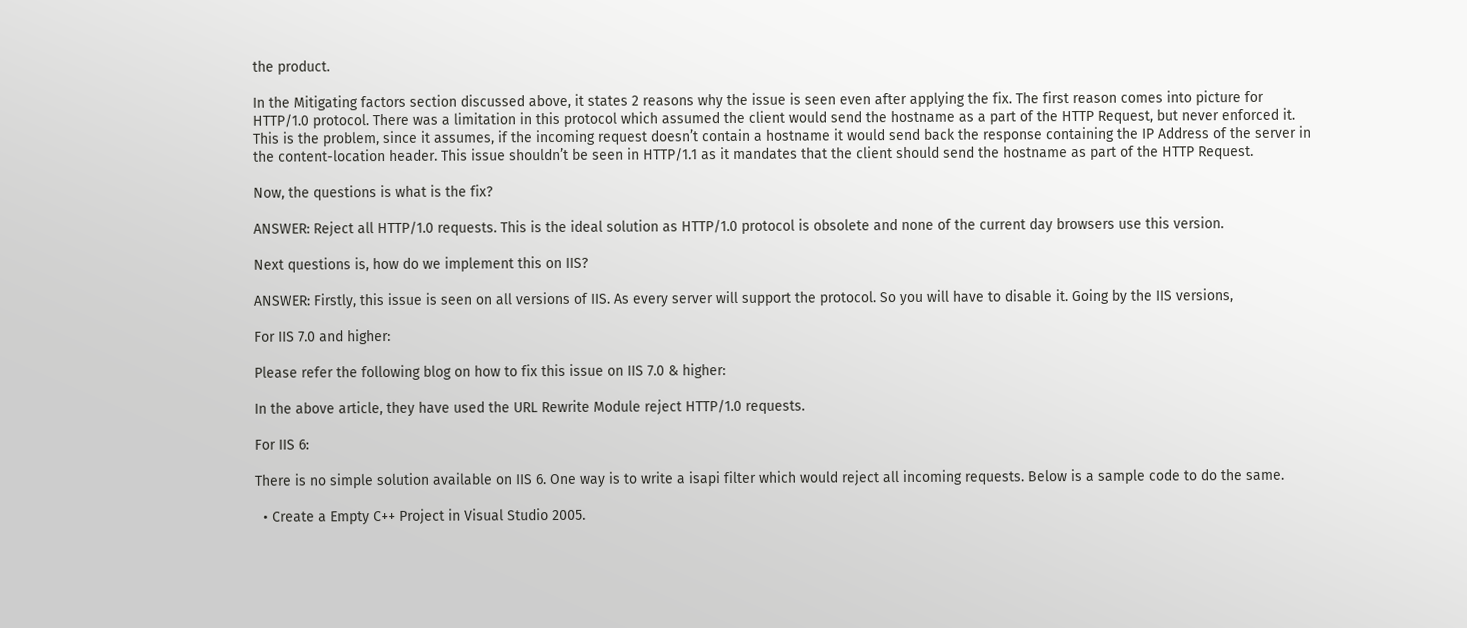the product.

In the Mitigating factors section discussed above, it states 2 reasons why the issue is seen even after applying the fix. The first reason comes into picture for HTTP/1.0 protocol. There was a limitation in this protocol which assumed the client would send the hostname as a part of the HTTP Request, but never enforced it. This is the problem, since it assumes, if the incoming request doesn’t contain a hostname it would send back the response containing the IP Address of the server in the content-location header. This issue shouldn’t be seen in HTTP/1.1 as it mandates that the client should send the hostname as part of the HTTP Request.

Now, the questions is what is the fix?

ANSWER: Reject all HTTP/1.0 requests. This is the ideal solution as HTTP/1.0 protocol is obsolete and none of the current day browsers use this version.

Next questions is, how do we implement this on IIS?

ANSWER: Firstly, this issue is seen on all versions of IIS. As every server will support the protocol. So you will have to disable it. Going by the IIS versions,

For IIS 7.0 and higher:

Please refer the following blog on how to fix this issue on IIS 7.0 & higher:

In the above article, they have used the URL Rewrite Module reject HTTP/1.0 requests.

For IIS 6:

There is no simple solution available on IIS 6. One way is to write a isapi filter which would reject all incoming requests. Below is a sample code to do the same.

  • Create a Empty C++ Project in Visual Studio 2005.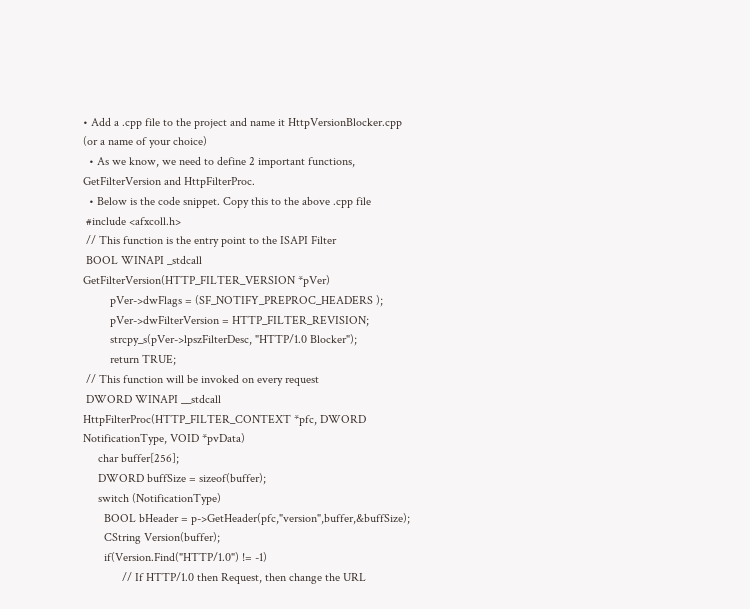• Add a .cpp file to the project and name it HttpVersionBlocker.cpp (or a name of your choice)
  • As we know, we need to define 2 important functions, GetFilterVersion and HttpFilterProc.
  • Below is the code snippet. Copy this to the above .cpp file
 #include <afxcoll.h>
 // This function is the entry point to the ISAPI Filter
 BOOL WINAPI _stdcall GetFilterVersion(HTTP_FILTER_VERSION *pVer)
         pVer->dwFlags = (SF_NOTIFY_PREPROC_HEADERS );
         pVer->dwFilterVersion = HTTP_FILTER_REVISION;
         strcpy_s(pVer->lpszFilterDesc, "HTTP/1.0 Blocker");
         return TRUE;
 // This function will be invoked on every request
 DWORD WINAPI __stdcall HttpFilterProc(HTTP_FILTER_CONTEXT *pfc, DWORD NotificationType, VOID *pvData)
     char buffer[256];
     DWORD buffSize = sizeof(buffer);
     switch (NotificationType)
       BOOL bHeader = p->GetHeader(pfc,"version",buffer,&buffSize);
       CString Version(buffer);
       if(Version.Find("HTTP/1.0") != -1)
             // If HTTP/1.0 then Request, then change the URL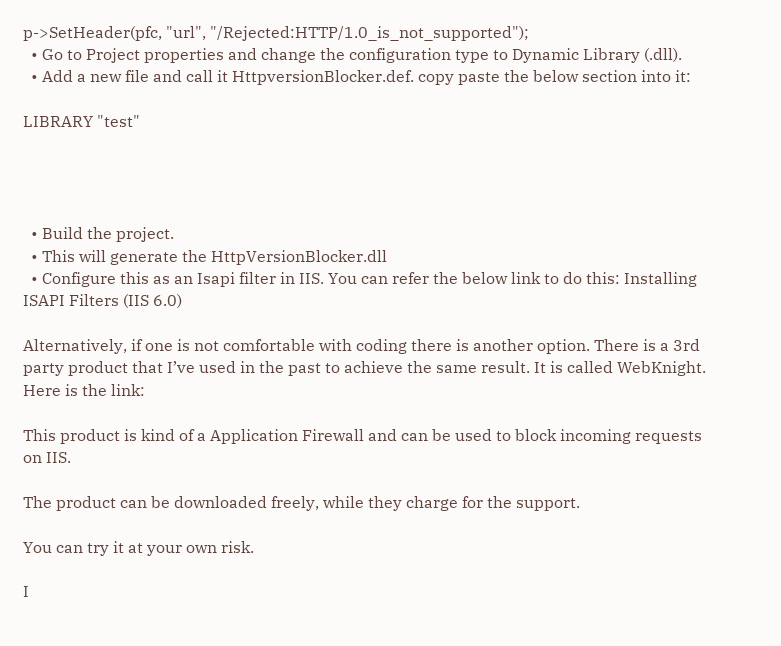p->SetHeader(pfc, "url", "/Rejected:HTTP/1.0_is_not_supported");
  • Go to Project properties and change the configuration type to Dynamic Library (.dll).
  • Add a new file and call it HttpversionBlocker.def. copy paste the below section into it:

LIBRARY "test"




  • Build the project.
  • This will generate the HttpVersionBlocker.dll
  • Configure this as an Isapi filter in IIS. You can refer the below link to do this: Installing ISAPI Filters (IIS 6.0)

Alternatively, if one is not comfortable with coding there is another option. There is a 3rd party product that I’ve used in the past to achieve the same result. It is called WebKnight. Here is the link:

This product is kind of a Application Firewall and can be used to block incoming requests on IIS.

The product can be downloaded freely, while they charge for the support.

You can try it at your own risk.

I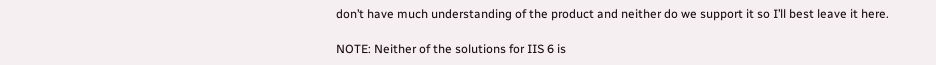don’t have much understanding of the product and neither do we support it so I’ll best leave it here.

NOTE: Neither of the solutions for IIS 6 is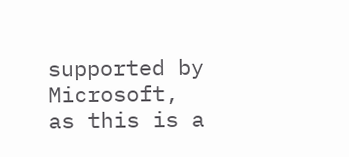supported by Microsoft, as this is a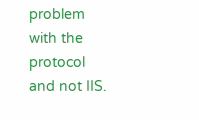problem with the protocol and not IIS.